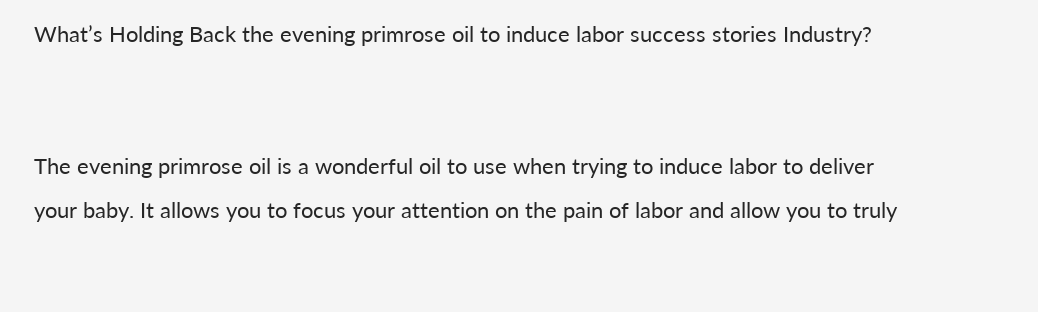What’s Holding Back the evening primrose oil to induce labor success stories Industry?


The evening primrose oil is a wonderful oil to use when trying to induce labor to deliver your baby. It allows you to focus your attention on the pain of labor and allow you to truly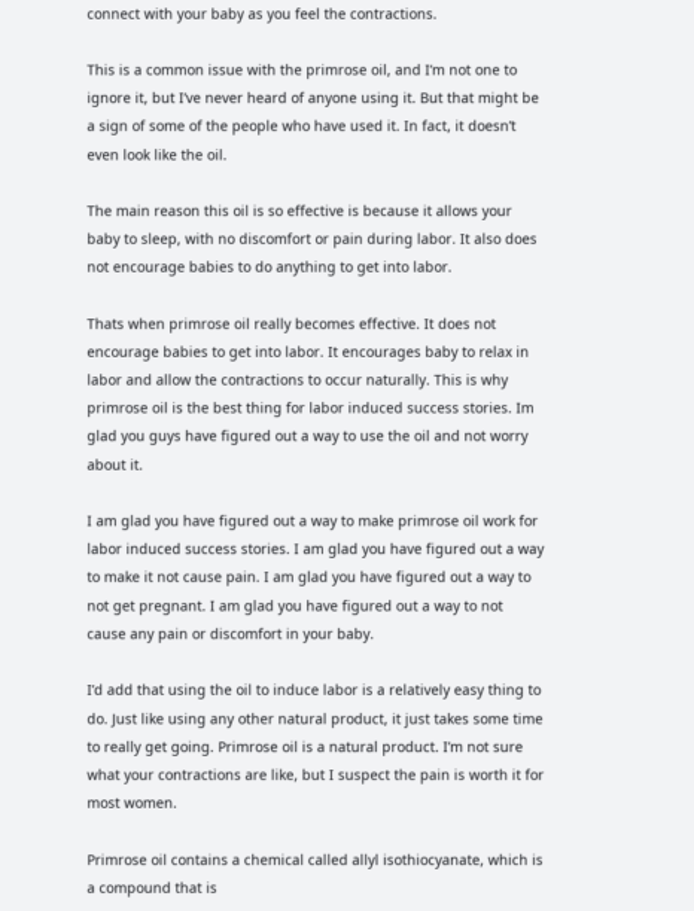connect with your baby as you feel the contractions.

This is a common issue with the primrose oil, and I’m not one to ignore it, but I’ve never heard of anyone using it. But that might be a sign of some of the people who have used it. In fact, it doesn’t even look like the oil.

The main reason this oil is so effective is because it allows your baby to sleep, with no discomfort or pain during labor. It also does not encourage babies to do anything to get into labor.

Thats when primrose oil really becomes effective. It does not encourage babies to get into labor. It encourages baby to relax in labor and allow the contractions to occur naturally. This is why primrose oil is the best thing for labor induced success stories. Im glad you guys have figured out a way to use the oil and not worry about it.

I am glad you have figured out a way to make primrose oil work for labor induced success stories. I am glad you have figured out a way to make it not cause pain. I am glad you have figured out a way to not get pregnant. I am glad you have figured out a way to not cause any pain or discomfort in your baby.

I’d add that using the oil to induce labor is a relatively easy thing to do. Just like using any other natural product, it just takes some time to really get going. Primrose oil is a natural product. I’m not sure what your contractions are like, but I suspect the pain is worth it for most women.

Primrose oil contains a chemical called allyl isothiocyanate, which is a compound that is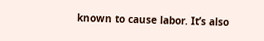known to cause labor. It’s also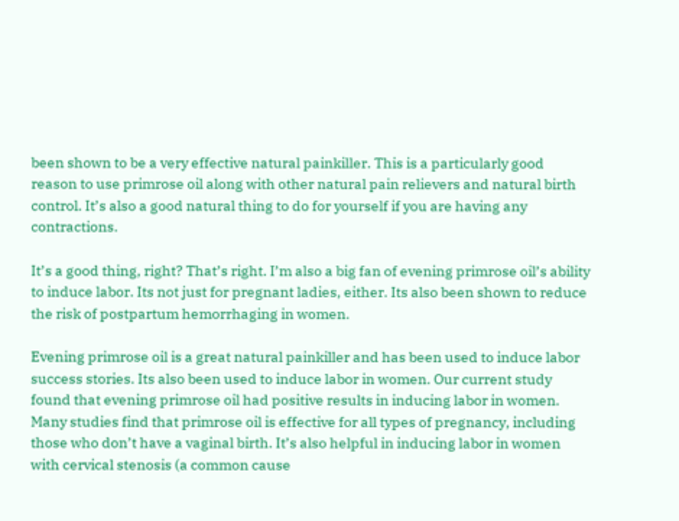been shown to be a very effective natural painkiller. This is a particularly good reason to use primrose oil along with other natural pain relievers and natural birth control. It’s also a good natural thing to do for yourself if you are having any contractions.

It’s a good thing, right? That’s right. I’m also a big fan of evening primrose oil’s ability to induce labor. Its not just for pregnant ladies, either. Its also been shown to reduce the risk of postpartum hemorrhaging in women.

Evening primrose oil is a great natural painkiller and has been used to induce labor success stories. Its also been used to induce labor in women. Our current study found that evening primrose oil had positive results in inducing labor in women. Many studies find that primrose oil is effective for all types of pregnancy, including those who don’t have a vaginal birth. It’s also helpful in inducing labor in women with cervical stenosis (a common cause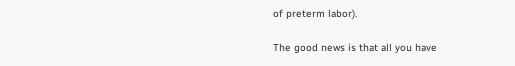of preterm labor).

The good news is that all you have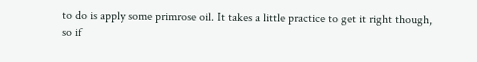to do is apply some primrose oil. It takes a little practice to get it right though, so if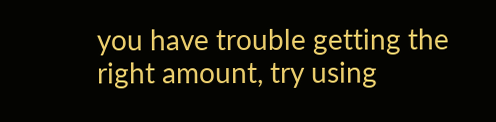you have trouble getting the right amount, try using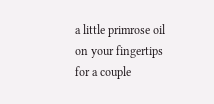a little primrose oil on your fingertips for a couple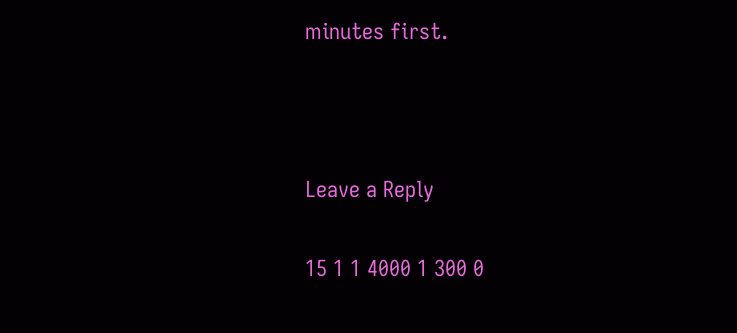minutes first.



Leave a Reply

15 1 1 4000 1 300 0